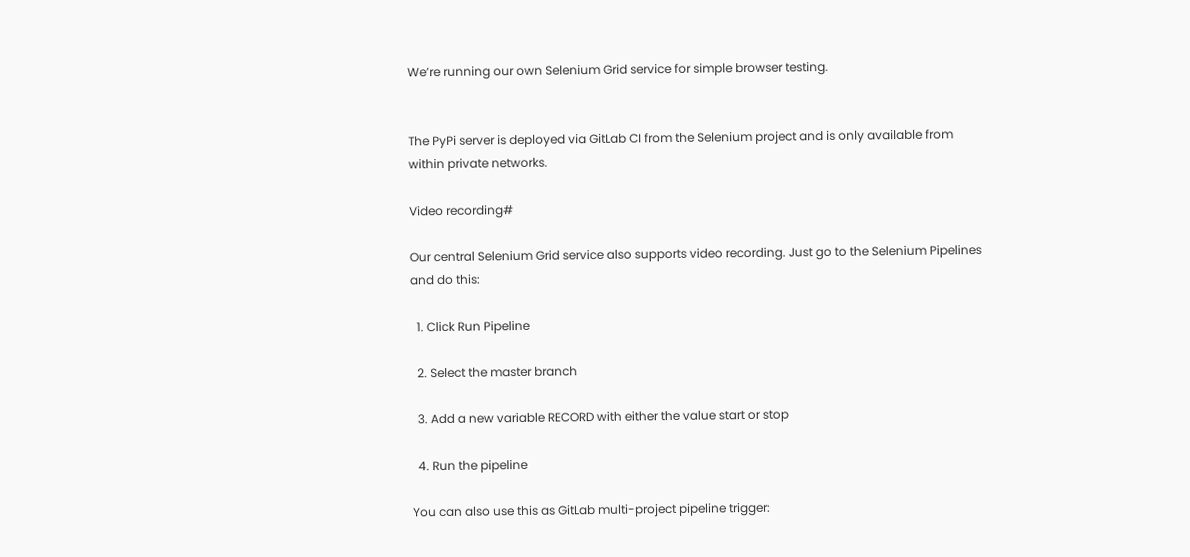We’re running our own Selenium Grid service for simple browser testing.


The PyPi server is deployed via GitLab CI from the Selenium project and is only available from within private networks.

Video recording#

Our central Selenium Grid service also supports video recording. Just go to the Selenium Pipelines and do this:

  1. Click Run Pipeline

  2. Select the master branch

  3. Add a new variable RECORD with either the value start or stop

  4. Run the pipeline

You can also use this as GitLab multi-project pipeline trigger: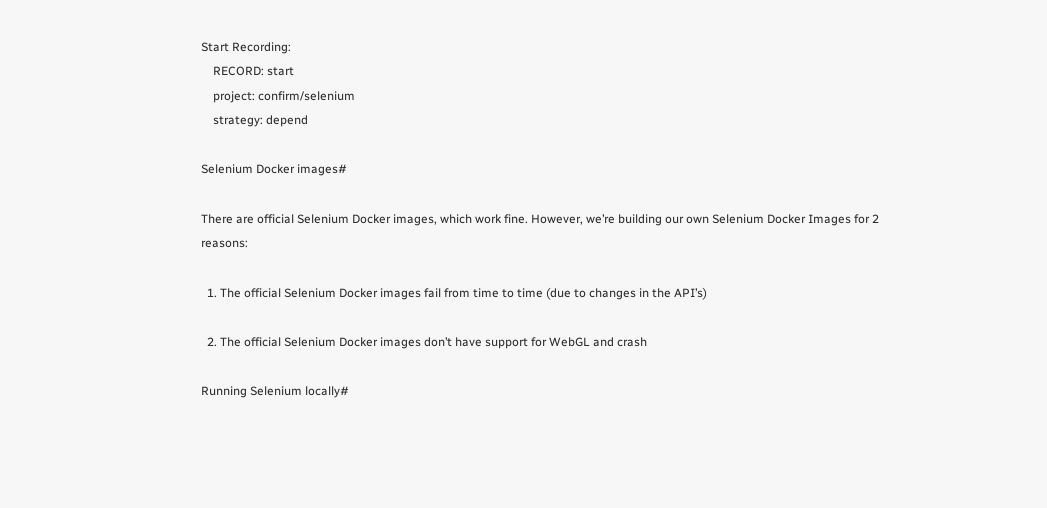Start Recording:
    RECORD: start
    project: confirm/selenium
    strategy: depend

Selenium Docker images#

There are official Selenium Docker images, which work fine. However, we’re building our own Selenium Docker Images for 2 reasons:

  1. The official Selenium Docker images fail from time to time (due to changes in the API’s)

  2. The official Selenium Docker images don’t have support for WebGL and crash

Running Selenium locally#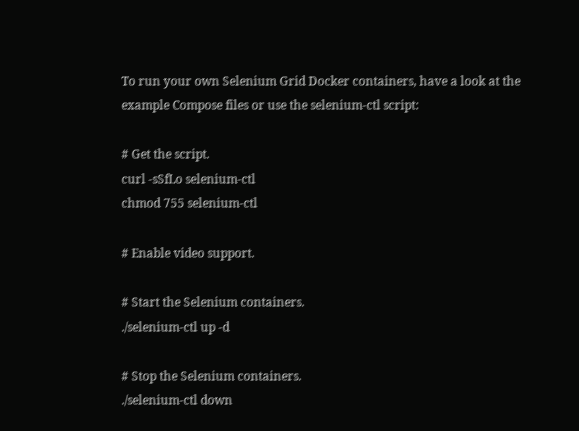To run your own Selenium Grid Docker containers, have a look at the example Compose files or use the selenium-ctl script:

# Get the script.
curl -sSfLo selenium-ctl
chmod 755 selenium-ctl

# Enable video support.

# Start the Selenium containers.
./selenium-ctl up -d

# Stop the Selenium containers.
./selenium-ctl down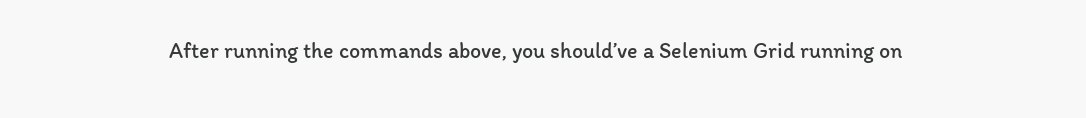After running the commands above, you should’ve a Selenium Grid running on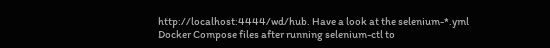http://localhost:4444/wd/hub. Have a look at the selenium-*.yml Docker Compose files after running selenium-ctl to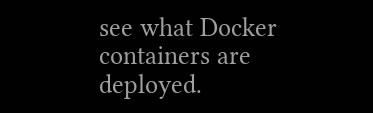see what Docker containers are deployed.